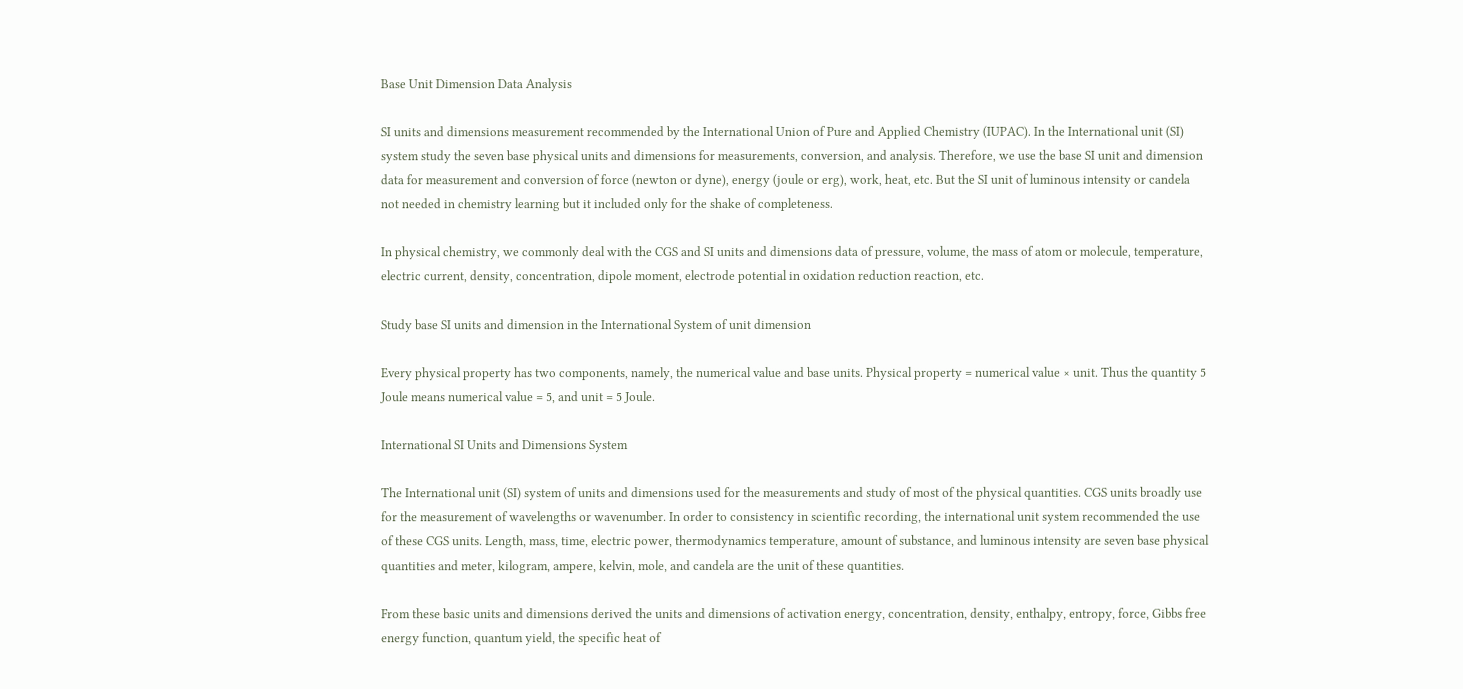Base Unit Dimension Data Analysis

SI units and dimensions measurement recommended by the International Union of Pure and Applied Chemistry (IUPAC). In the International unit (SI) system study the seven base physical units and dimensions for measurements, conversion, and analysis. Therefore, we use the base SI unit and dimension data for measurement and conversion of force (newton or dyne), energy (joule or erg), work, heat, etc. But the SI unit of luminous intensity or candela not needed in chemistry learning but it included only for the shake of completeness.

In physical chemistry, we commonly deal with the CGS and SI units and dimensions data of pressure, volume, the mass of atom or molecule, temperature, electric current, density, concentration, dipole moment, electrode potential in oxidation reduction reaction, etc.

Study base SI units and dimension in the International System of unit dimension

Every physical property has two components, namely, the numerical value and base units. Physical property = numerical value × unit. Thus the quantity 5 Joule means numerical value = 5, and unit = 5 Joule.

International SI Units and Dimensions System

The International unit (SI) system of units and dimensions used for the measurements and study of most of the physical quantities. CGS units broadly use for the measurement of wavelengths or wavenumber. In order to consistency in scientific recording, the international unit system recommended the use of these CGS units. Length, mass, time, electric power, thermodynamics temperature, amount of substance, and luminous intensity are seven base physical quantities and meter, kilogram, ampere, kelvin, mole, and candela are the unit of these quantities.

From these basic units and dimensions derived the units and dimensions of activation energy, concentration, density, enthalpy, entropy, force, Gibbs free energy function, quantum yield, the specific heat of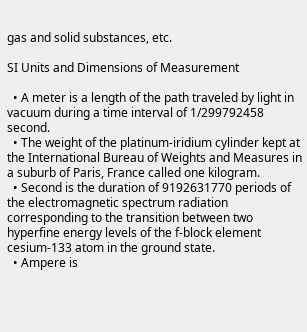gas and solid substances, etc.

SI Units and Dimensions of Measurement

  • A meter is a length of the path traveled by light in vacuum during a time interval of 1/299792458 second.
  • The weight of the platinum-iridium cylinder kept at the International Bureau of Weights and Measures in a suburb of Paris, France called one kilogram.
  • Second is the duration of 9192631770 periods of the electromagnetic spectrum radiation corresponding to the transition between two hyperfine energy levels of the f-block element cesium-133 atom in the ground state.
  • Ampere is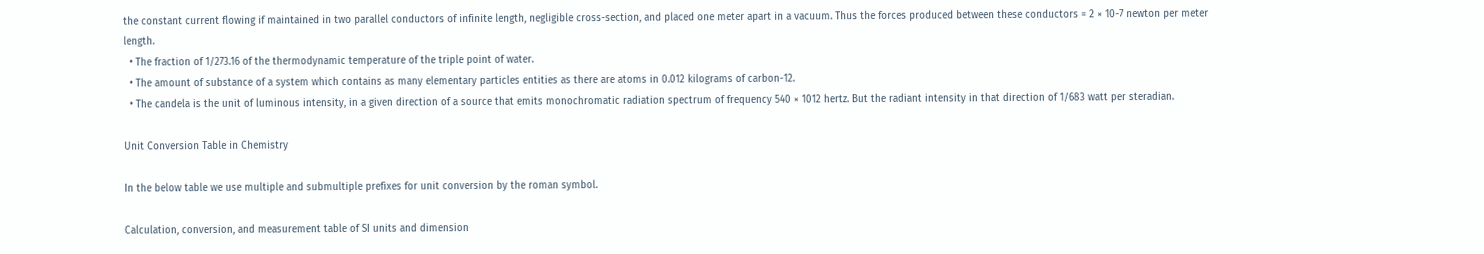the constant current flowing if maintained in two parallel conductors of infinite length, negligible cross-section, and placed one meter apart in a vacuum. Thus the forces produced between these conductors = 2 × 10-7 newton per meter length.
  • The fraction of 1/273.16 of the thermodynamic temperature of the triple point of water.
  • The amount of substance of a system which contains as many elementary particles entities as there are atoms in 0.012 kilograms of carbon-12.
  • The candela is the unit of luminous intensity, in a given direction of a source that emits monochromatic radiation spectrum of frequency 540 × 1012 hertz. But the radiant intensity in that direction of 1/683 watt per steradian.

Unit Conversion Table in Chemistry

In the below table we use multiple and submultiple prefixes for unit conversion by the roman symbol.

Calculation, conversion, and measurement table of SI units and dimension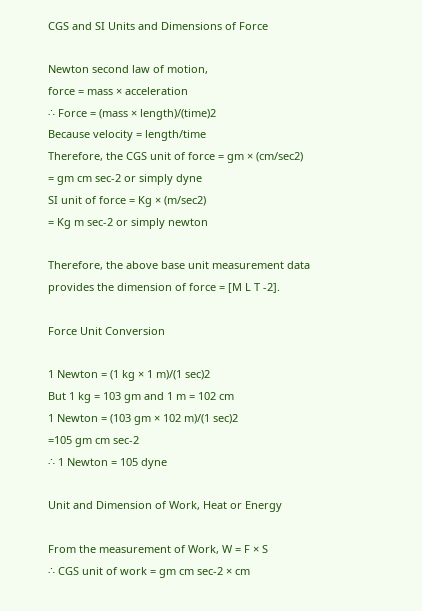CGS and SI Units and Dimensions of Force

Newton second law of motion,
force = mass × acceleration
∴ Force = (mass × length)/(time)2
Because velocity = length/time
Therefore, the CGS unit of force = gm × (cm/sec2)
= gm cm sec-2 or simply dyne
SI unit of force = Kg × (m/sec2)
= Kg m sec-2 or simply newton

Therefore, the above base unit measurement data provides the dimension of force = [M L T -2].

Force Unit Conversion

1 Newton = (1 kg × 1 m)/(1 sec)2
But 1 kg = 103 gm and 1 m = 102 cm
1 Newton = (103 gm × 102 m)/(1 sec)2
=105 gm cm sec-2
∴ 1 Newton = 105 dyne

Unit and Dimension of Work, Heat or Energy

From the measurement of Work, W = F × S
∴ CGS unit of work = gm cm sec-2 × cm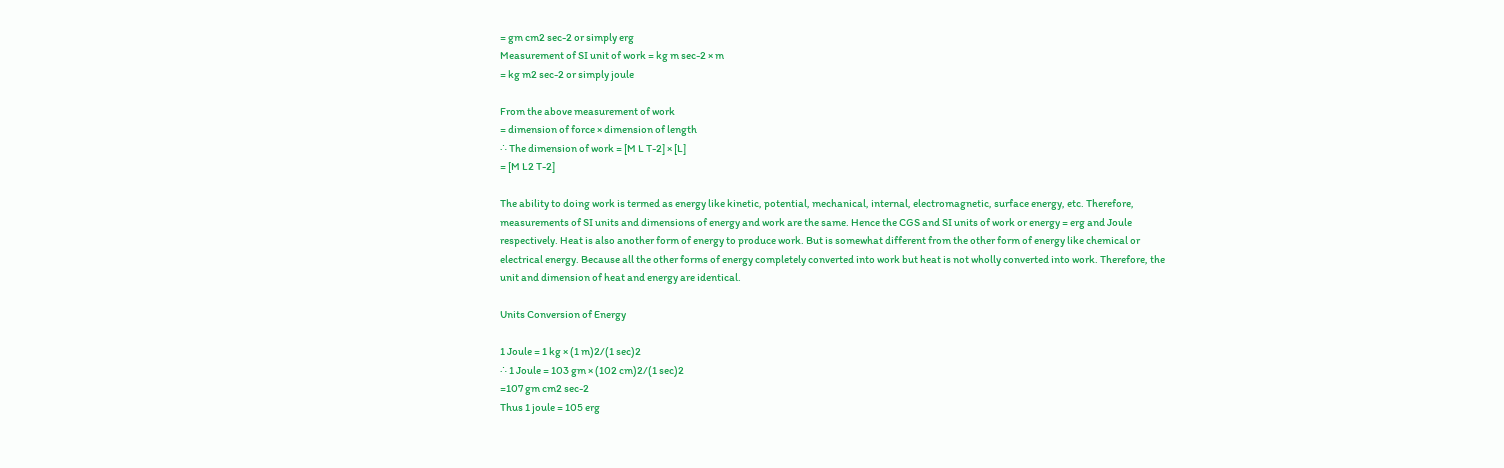= gm cm2 sec-2 or simply erg
Measurement of SI unit of work = kg m sec-2 × m
= kg m2 sec-2 or simply joule

From the above measurement of work
= dimension of force × dimension of length
∴ The dimension of work = [M L T-2] × [L]
= [M L2 T-2]

The ability to doing work is termed as energy like kinetic, potential, mechanical, internal, electromagnetic, surface energy, etc. Therefore, measurements of SI units and dimensions of energy and work are the same. Hence the CGS and SI units of work or energy = erg and Joule respectively. Heat is also another form of energy to produce work. But is somewhat different from the other form of energy like chemical or electrical energy. Because all the other forms of energy completely converted into work but heat is not wholly converted into work. Therefore, the unit and dimension of heat and energy are identical.

Units Conversion of Energy

1 Joule = 1 kg × (1 m)2/(1 sec)2
∴ 1 Joule = 103 gm × (102 cm)2/(1 sec)2
=107 gm cm2 sec-2
Thus 1 joule = 105 erg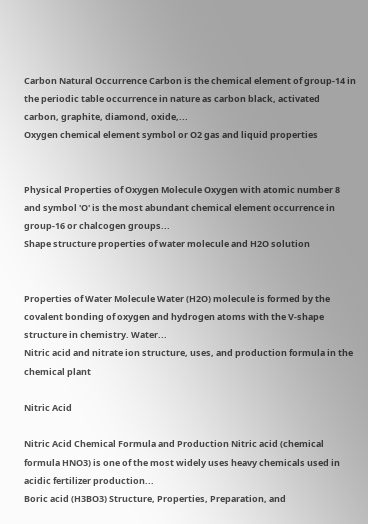Carbon Natural Occurrence Carbon is the chemical element of group-14 in the periodic table occurrence in nature as carbon black, activated carbon, graphite, diamond, oxide,...
Oxygen chemical element symbol or O2 gas and liquid properties


Physical Properties of Oxygen Molecule Oxygen with atomic number 8 and symbol 'O' is the most abundant chemical element occurrence in group-16 or chalcogen groups...
Shape structure properties of water molecule and H2O solution


Properties of Water Molecule Water (H2O) molecule is formed by the covalent bonding of oxygen and hydrogen atoms with the V-shape structure in chemistry. Water...
Nitric acid and nitrate ion structure, uses, and production formula in the chemical plant

Nitric Acid

Nitric Acid Chemical Formula and Production Nitric acid (chemical formula HNO3) is one of the most widely uses heavy chemicals used in acidic fertilizer production...
Boric acid (H3BO3) Structure, Properties, Preparation, and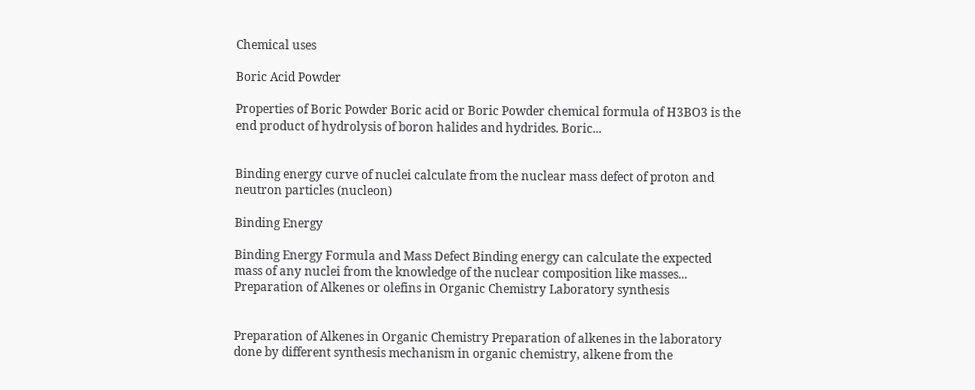Chemical uses

Boric Acid Powder

Properties of Boric Powder Boric acid or Boric Powder chemical formula of H3BO3 is the end product of hydrolysis of boron halides and hydrides. Boric...


Binding energy curve of nuclei calculate from the nuclear mass defect of proton and neutron particles (nucleon)

Binding Energy

Binding Energy Formula and Mass Defect Binding energy can calculate the expected mass of any nuclei from the knowledge of the nuclear composition like masses...
Preparation of Alkenes or olefins in Organic Chemistry Laboratory synthesis


Preparation of Alkenes in Organic Chemistry Preparation of alkenes in the laboratory done by different synthesis mechanism in organic chemistry, alkene from the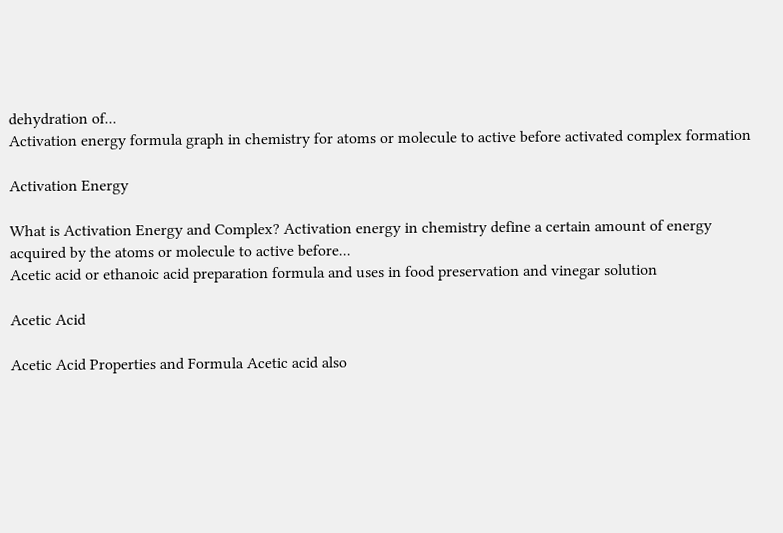dehydration of...
Activation energy formula graph in chemistry for atoms or molecule to active before activated complex formation

Activation Energy

What is Activation Energy and Complex? Activation energy in chemistry define a certain amount of energy acquired by the atoms or molecule to active before...
Acetic acid or ethanoic acid preparation formula and uses in food preservation and vinegar solution

Acetic Acid

Acetic Acid Properties and Formula Acetic acid also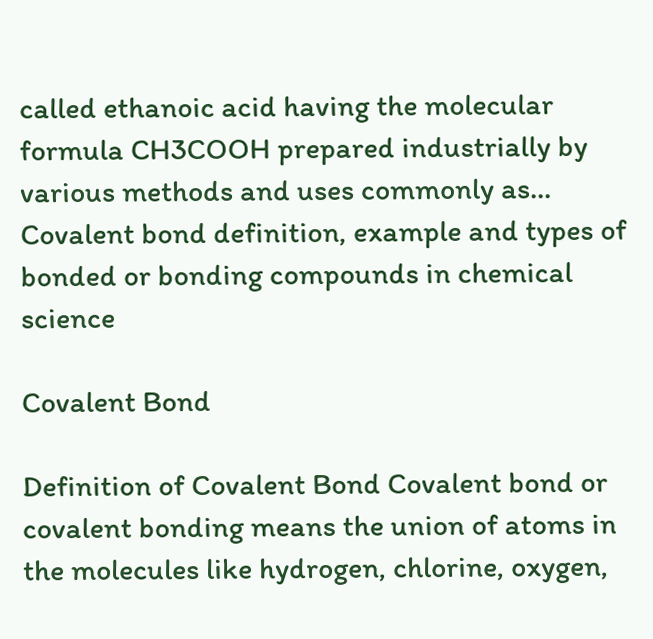called ethanoic acid having the molecular formula CH3COOH prepared industrially by various methods and uses commonly as...
Covalent bond definition, example and types of bonded or bonding compounds in chemical science

Covalent Bond

Definition of Covalent Bond Covalent bond or covalent bonding means the union of atoms in the molecules like hydrogen, chlorine, oxygen,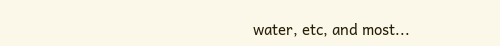water, etc, and most...